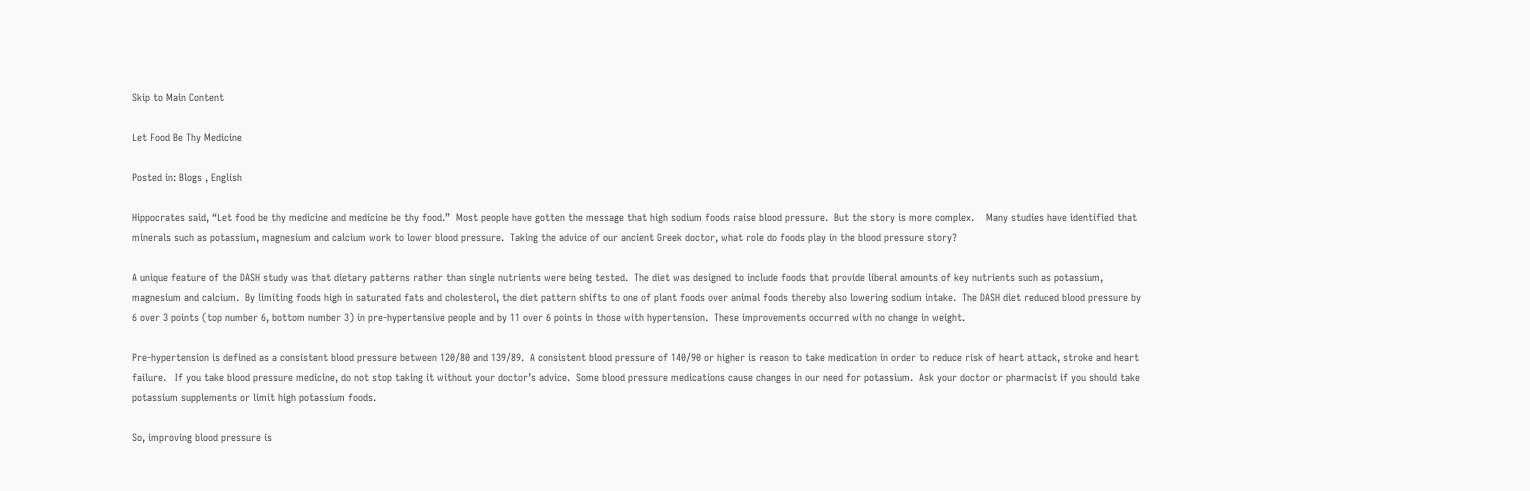Skip to Main Content

Let Food Be Thy Medicine

Posted in: Blogs , English

Hippocrates said, “Let food be thy medicine and medicine be thy food.”  Most people have gotten the message that high sodium foods raise blood pressure.  But the story is more complex.    Many studies have identified that minerals such as potassium, magnesium and calcium work to lower blood pressure.  Taking the advice of our ancient Greek doctor, what role do foods play in the blood pressure story?

A unique feature of the DASH study was that dietary patterns rather than single nutrients were being tested.  The diet was designed to include foods that provide liberal amounts of key nutrients such as potassium, magnesium and calcium.  By limiting foods high in saturated fats and cholesterol, the diet pattern shifts to one of plant foods over animal foods thereby also lowering sodium intake.  The DASH diet reduced blood pressure by 6 over 3 points (top number 6, bottom number 3) in pre-hypertensive people and by 11 over 6 points in those with hypertension.  These improvements occurred with no change in weight.

Pre-hypertension is defined as a consistent blood pressure between 120/80 and 139/89.  A consistent blood pressure of 140/90 or higher is reason to take medication in order to reduce risk of heart attack, stroke and heart failure.   If you take blood pressure medicine, do not stop taking it without your doctor’s advice.  Some blood pressure medications cause changes in our need for potassium.  Ask your doctor or pharmacist if you should take potassium supplements or limit high potassium foods.

So, improving blood pressure is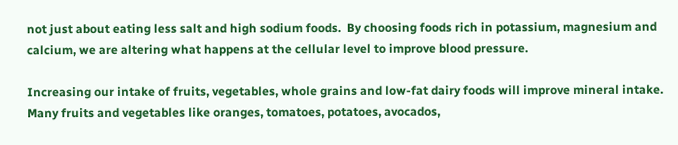not just about eating less salt and high sodium foods.  By choosing foods rich in potassium, magnesium and calcium, we are altering what happens at the cellular level to improve blood pressure.

Increasing our intake of fruits, vegetables, whole grains and low-fat dairy foods will improve mineral intake.  Many fruits and vegetables like oranges, tomatoes, potatoes, avocados,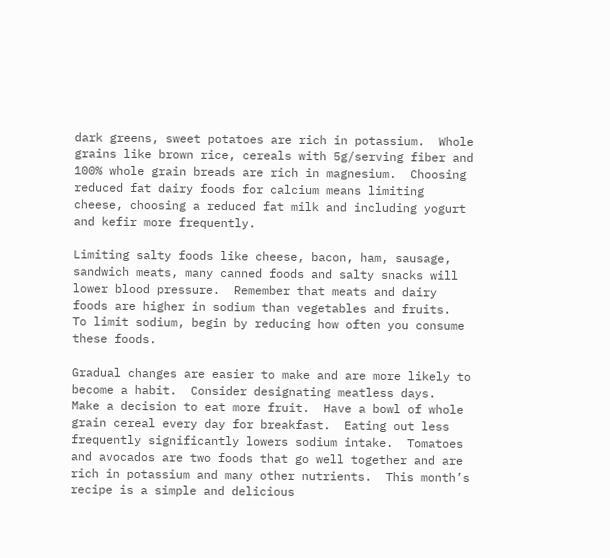dark greens, sweet potatoes are rich in potassium.  Whole grains like brown rice, cereals with 5g/serving fiber and 100% whole grain breads are rich in magnesium.  Choosing reduced fat dairy foods for calcium means limiting cheese, choosing a reduced fat milk and including yogurt and kefir more frequently.

Limiting salty foods like cheese, bacon, ham, sausage, sandwich meats, many canned foods and salty snacks will lower blood pressure.  Remember that meats and dairy foods are higher in sodium than vegetables and fruits.  To limit sodium, begin by reducing how often you consume these foods.

Gradual changes are easier to make and are more likely to become a habit.  Consider designating meatless days.  Make a decision to eat more fruit.  Have a bowl of whole grain cereal every day for breakfast.  Eating out less frequently significantly lowers sodium intake.  Tomatoes and avocados are two foods that go well together and are rich in potassium and many other nutrients.  This month’s recipe is a simple and delicious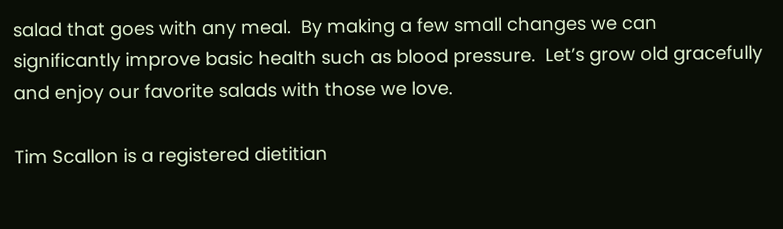salad that goes with any meal.  By making a few small changes we can significantly improve basic health such as blood pressure.  Let’s grow old gracefully and enjoy our favorite salads with those we love.

Tim Scallon is a registered dietitian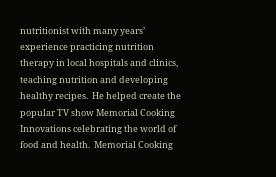nutritionist with many years’ experience practicing nutrition therapy in local hospitals and clinics, teaching nutrition and developing healthy recipes.  He helped create the popular TV show Memorial Cooking Innovations celebrating the world of food and health.  Memorial Cooking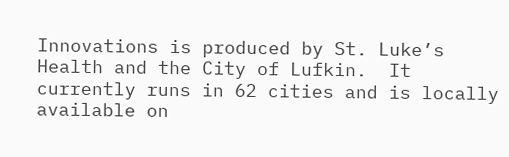Innovations is produced by St. Luke’s Health and the City of Lufkin.  It currently runs in 62 cities and is locally available on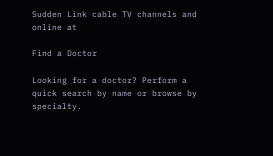Sudden Link cable TV channels and online at

Find a Doctor

Looking for a doctor? Perform a quick search by name or browse by specialty.